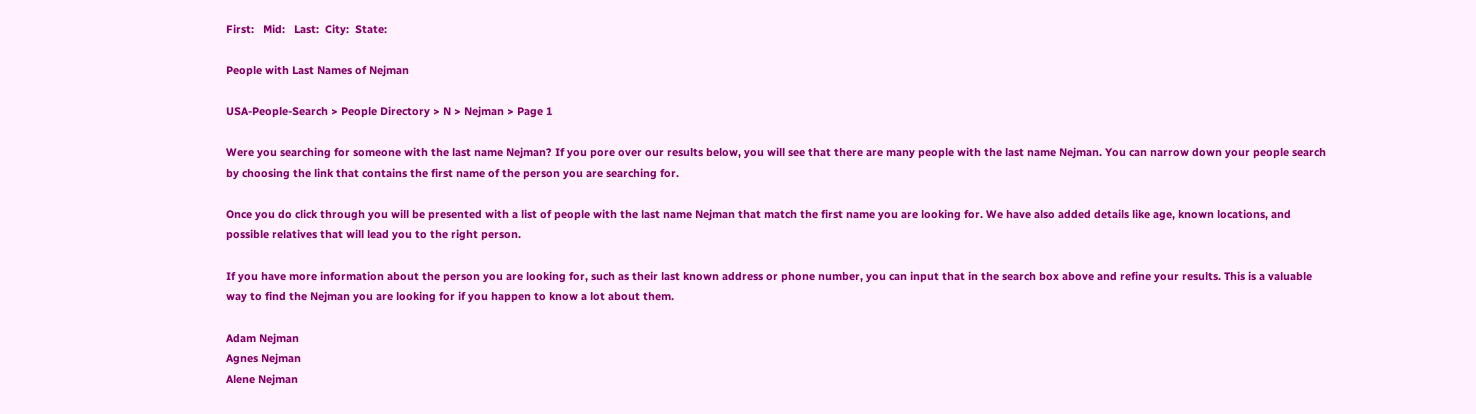First:   Mid:   Last:  City:  State:

People with Last Names of Nejman

USA-People-Search > People Directory > N > Nejman > Page 1

Were you searching for someone with the last name Nejman? If you pore over our results below, you will see that there are many people with the last name Nejman. You can narrow down your people search by choosing the link that contains the first name of the person you are searching for.

Once you do click through you will be presented with a list of people with the last name Nejman that match the first name you are looking for. We have also added details like age, known locations, and possible relatives that will lead you to the right person.

If you have more information about the person you are looking for, such as their last known address or phone number, you can input that in the search box above and refine your results. This is a valuable way to find the Nejman you are looking for if you happen to know a lot about them.

Adam Nejman
Agnes Nejman
Alene Nejman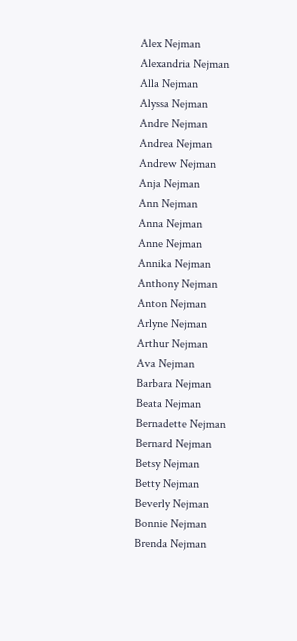Alex Nejman
Alexandria Nejman
Alla Nejman
Alyssa Nejman
Andre Nejman
Andrea Nejman
Andrew Nejman
Anja Nejman
Ann Nejman
Anna Nejman
Anne Nejman
Annika Nejman
Anthony Nejman
Anton Nejman
Arlyne Nejman
Arthur Nejman
Ava Nejman
Barbara Nejman
Beata Nejman
Bernadette Nejman
Bernard Nejman
Betsy Nejman
Betty Nejman
Beverly Nejman
Bonnie Nejman
Brenda Nejman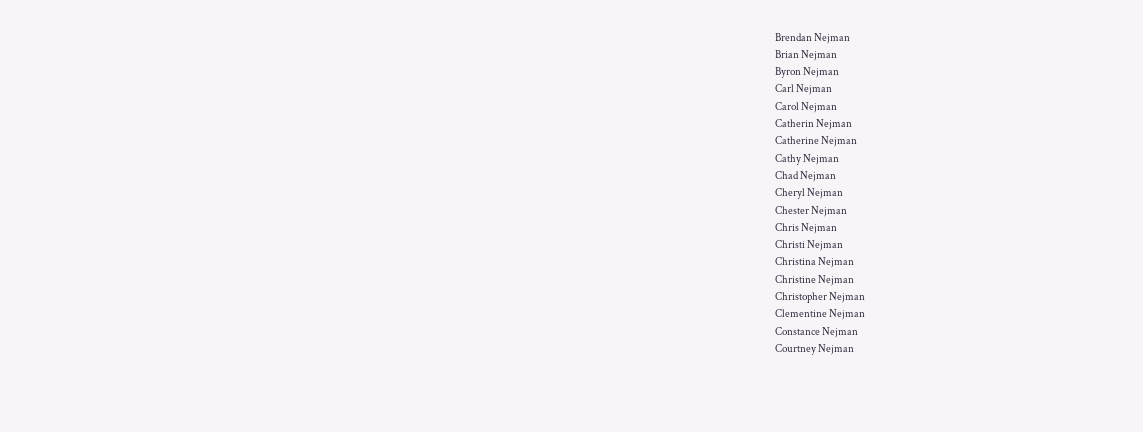Brendan Nejman
Brian Nejman
Byron Nejman
Carl Nejman
Carol Nejman
Catherin Nejman
Catherine Nejman
Cathy Nejman
Chad Nejman
Cheryl Nejman
Chester Nejman
Chris Nejman
Christi Nejman
Christina Nejman
Christine Nejman
Christopher Nejman
Clementine Nejman
Constance Nejman
Courtney Nejman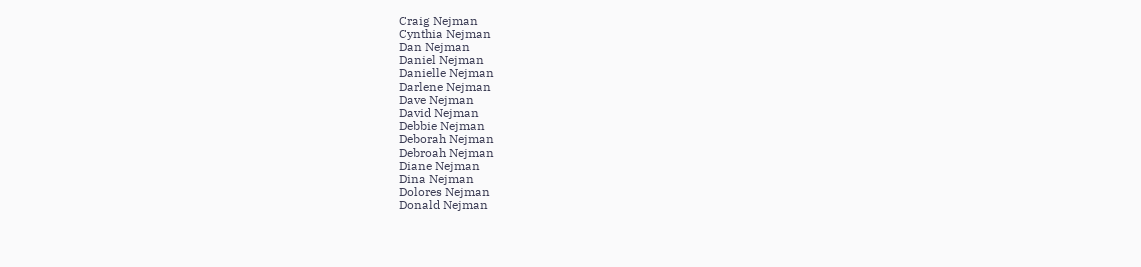Craig Nejman
Cynthia Nejman
Dan Nejman
Daniel Nejman
Danielle Nejman
Darlene Nejman
Dave Nejman
David Nejman
Debbie Nejman
Deborah Nejman
Debroah Nejman
Diane Nejman
Dina Nejman
Dolores Nejman
Donald Nejman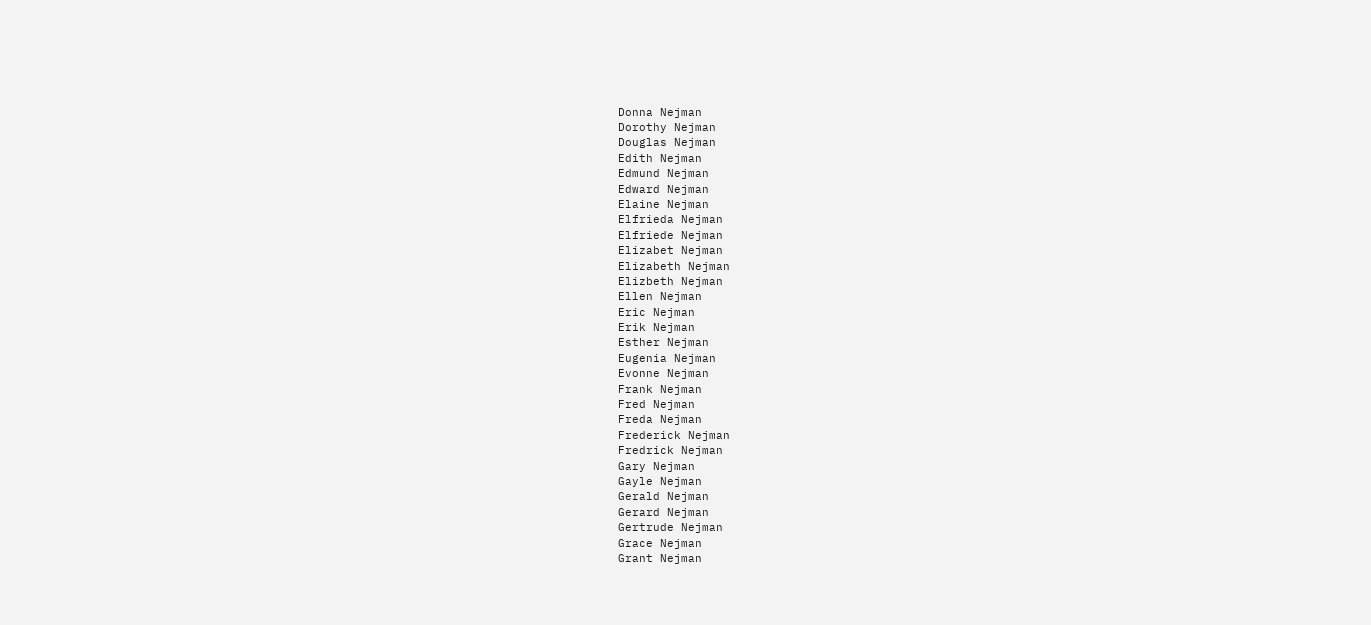Donna Nejman
Dorothy Nejman
Douglas Nejman
Edith Nejman
Edmund Nejman
Edward Nejman
Elaine Nejman
Elfrieda Nejman
Elfriede Nejman
Elizabet Nejman
Elizabeth Nejman
Elizbeth Nejman
Ellen Nejman
Eric Nejman
Erik Nejman
Esther Nejman
Eugenia Nejman
Evonne Nejman
Frank Nejman
Fred Nejman
Freda Nejman
Frederick Nejman
Fredrick Nejman
Gary Nejman
Gayle Nejman
Gerald Nejman
Gerard Nejman
Gertrude Nejman
Grace Nejman
Grant Nejman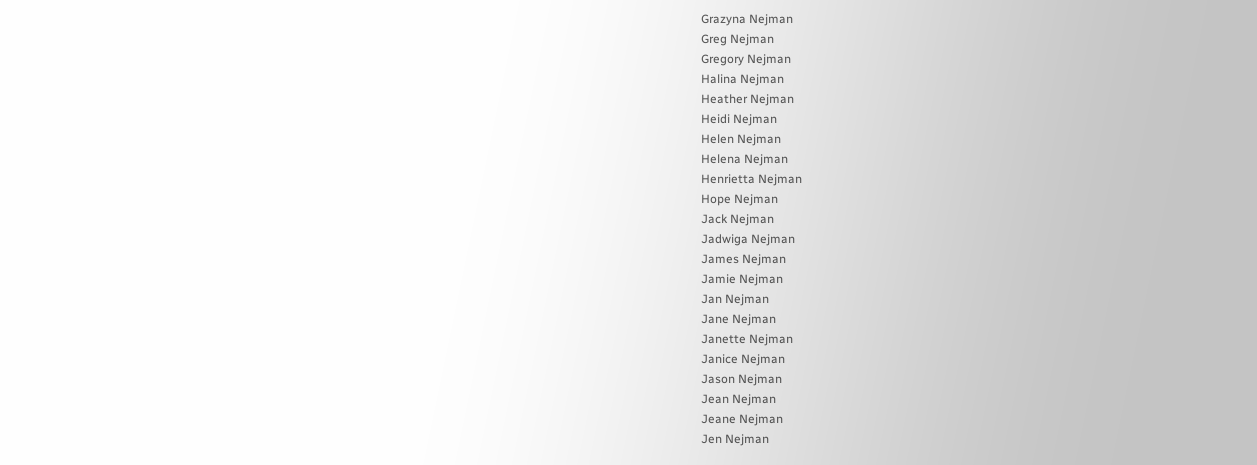Grazyna Nejman
Greg Nejman
Gregory Nejman
Halina Nejman
Heather Nejman
Heidi Nejman
Helen Nejman
Helena Nejman
Henrietta Nejman
Hope Nejman
Jack Nejman
Jadwiga Nejman
James Nejman
Jamie Nejman
Jan Nejman
Jane Nejman
Janette Nejman
Janice Nejman
Jason Nejman
Jean Nejman
Jeane Nejman
Jen Nejman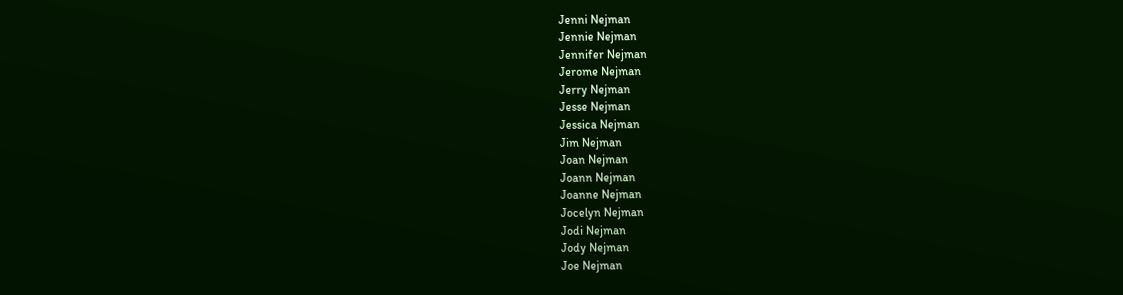Jenni Nejman
Jennie Nejman
Jennifer Nejman
Jerome Nejman
Jerry Nejman
Jesse Nejman
Jessica Nejman
Jim Nejman
Joan Nejman
Joann Nejman
Joanne Nejman
Jocelyn Nejman
Jodi Nejman
Jody Nejman
Joe Nejman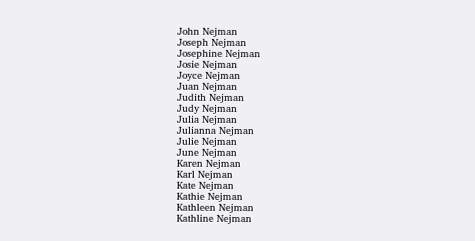John Nejman
Joseph Nejman
Josephine Nejman
Josie Nejman
Joyce Nejman
Juan Nejman
Judith Nejman
Judy Nejman
Julia Nejman
Julianna Nejman
Julie Nejman
June Nejman
Karen Nejman
Karl Nejman
Kate Nejman
Kathie Nejman
Kathleen Nejman
Kathline Nejman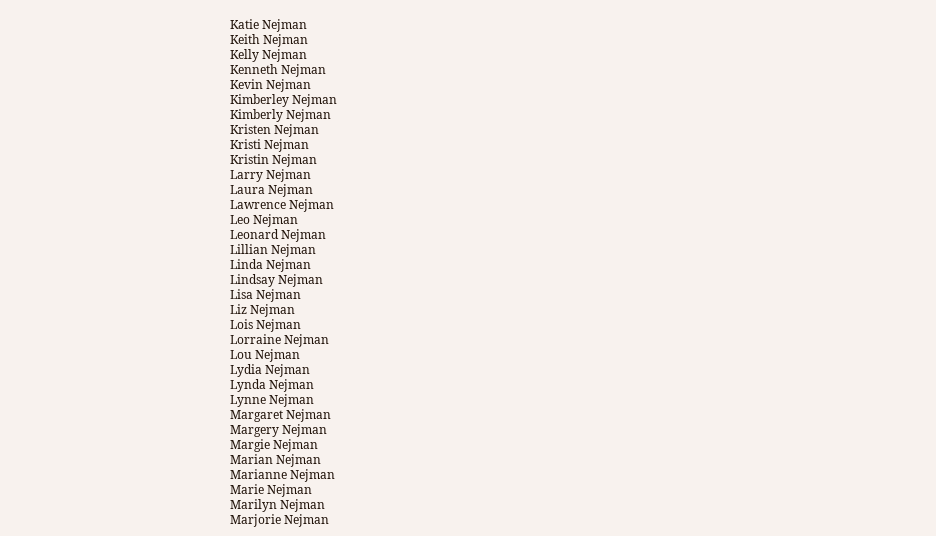Katie Nejman
Keith Nejman
Kelly Nejman
Kenneth Nejman
Kevin Nejman
Kimberley Nejman
Kimberly Nejman
Kristen Nejman
Kristi Nejman
Kristin Nejman
Larry Nejman
Laura Nejman
Lawrence Nejman
Leo Nejman
Leonard Nejman
Lillian Nejman
Linda Nejman
Lindsay Nejman
Lisa Nejman
Liz Nejman
Lois Nejman
Lorraine Nejman
Lou Nejman
Lydia Nejman
Lynda Nejman
Lynne Nejman
Margaret Nejman
Margery Nejman
Margie Nejman
Marian Nejman
Marianne Nejman
Marie Nejman
Marilyn Nejman
Marjorie Nejman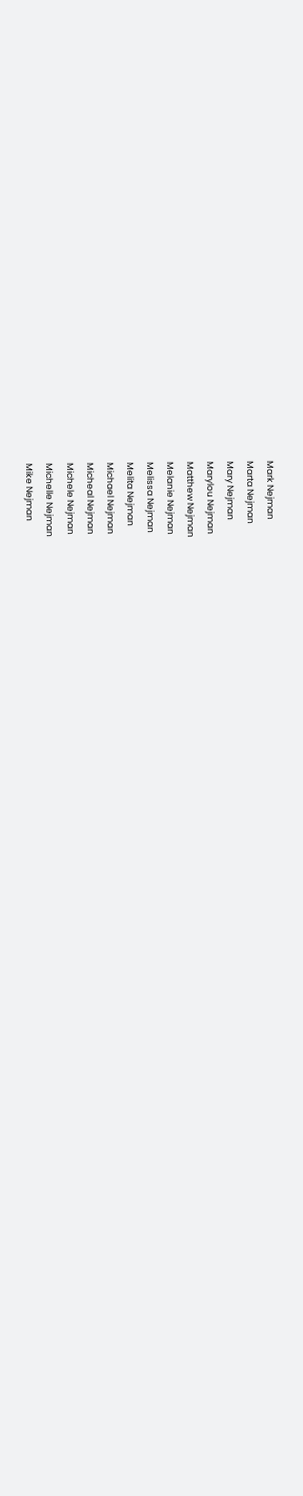Mark Nejman
Marta Nejman
Mary Nejman
Marylou Nejman
Matthew Nejman
Melanie Nejman
Melissa Nejman
Melita Nejman
Michael Nejman
Micheal Nejman
Michele Nejman
Michelle Nejman
Mike Nejman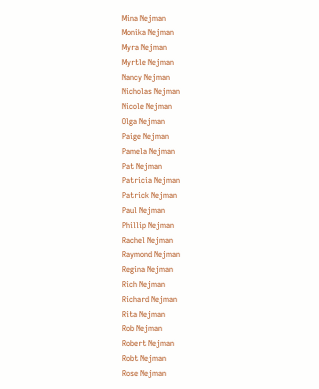Mina Nejman
Monika Nejman
Myra Nejman
Myrtle Nejman
Nancy Nejman
Nicholas Nejman
Nicole Nejman
Olga Nejman
Paige Nejman
Pamela Nejman
Pat Nejman
Patricia Nejman
Patrick Nejman
Paul Nejman
Phillip Nejman
Rachel Nejman
Raymond Nejman
Regina Nejman
Rich Nejman
Richard Nejman
Rita Nejman
Rob Nejman
Robert Nejman
Robt Nejman
Rose Nejman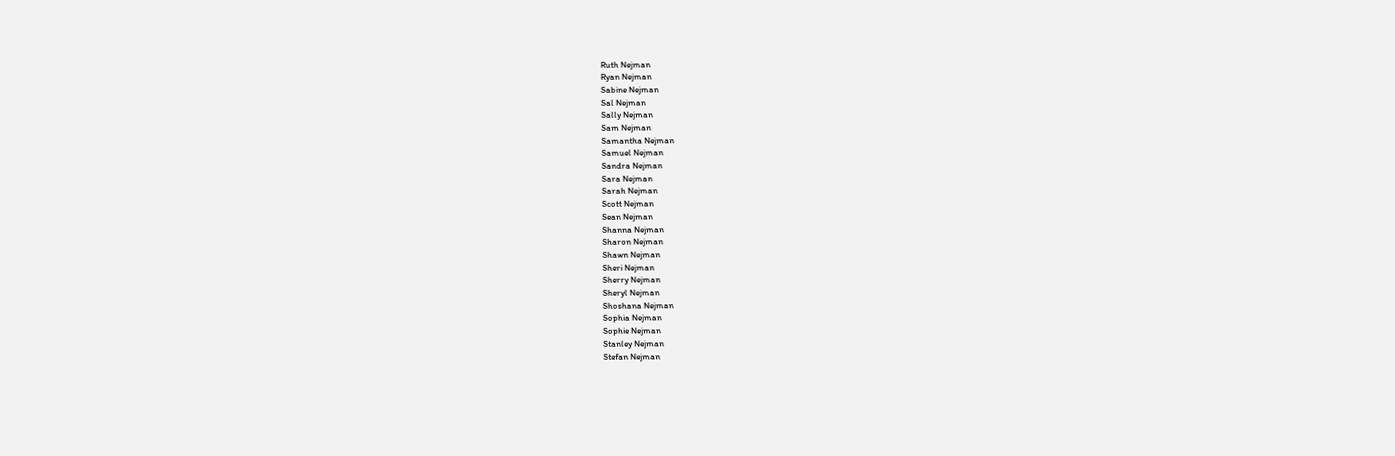Ruth Nejman
Ryan Nejman
Sabine Nejman
Sal Nejman
Sally Nejman
Sam Nejman
Samantha Nejman
Samuel Nejman
Sandra Nejman
Sara Nejman
Sarah Nejman
Scott Nejman
Sean Nejman
Shanna Nejman
Sharon Nejman
Shawn Nejman
Sheri Nejman
Sherry Nejman
Sheryl Nejman
Shoshana Nejman
Sophia Nejman
Sophie Nejman
Stanley Nejman
Stefan Nejman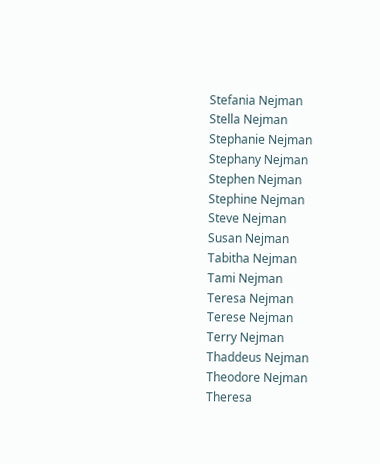Stefania Nejman
Stella Nejman
Stephanie Nejman
Stephany Nejman
Stephen Nejman
Stephine Nejman
Steve Nejman
Susan Nejman
Tabitha Nejman
Tami Nejman
Teresa Nejman
Terese Nejman
Terry Nejman
Thaddeus Nejman
Theodore Nejman
Theresa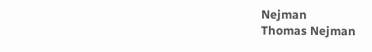Nejman
Thomas Nejman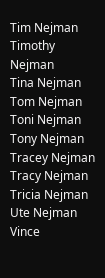Tim Nejman
Timothy Nejman
Tina Nejman
Tom Nejman
Toni Nejman
Tony Nejman
Tracey Nejman
Tracy Nejman
Tricia Nejman
Ute Nejman
Vince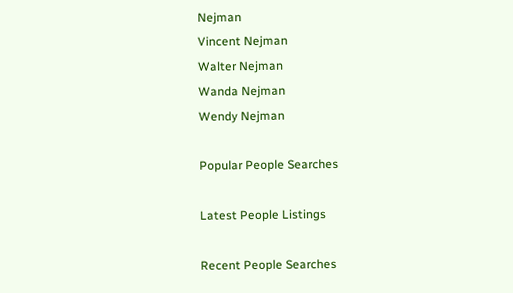Nejman
Vincent Nejman
Walter Nejman
Wanda Nejman
Wendy Nejman

Popular People Searches

Latest People Listings

Recent People Searches